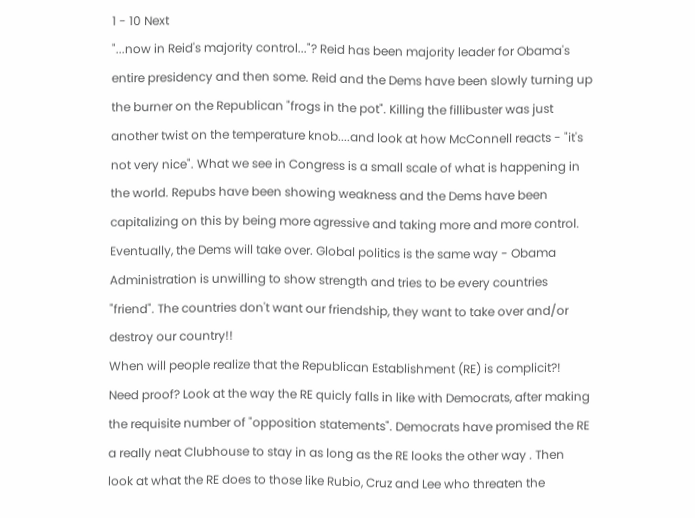1 - 10 Next
"...now in Reid's majority control..."? Reid has been majority leader for Obama's entire presidency and then some. Reid and the Dems have been slowly turning up the burner on the Republican "frogs in the pot". Killing the fillibuster was just another twist on the temperature knob....and look at how McConnell reacts - "it's not very nice". What we see in Congress is a small scale of what is happening in the world. Repubs have been showing weakness and the Dems have been capitalizing on this by being more agressive and taking more and more control. Eventually, the Dems will take over. Global politics is the same way - Obama Administration is unwilling to show strength and tries to be every countries "friend". The countries don't want our friendship, they want to take over and/or destroy our country!!
When will people realize that the Republican Establishment (RE) is complicit?! Need proof? Look at the way the RE quicly falls in like with Democrats, after making the requisite number of "opposition statements". Democrats have promised the RE a really neat Clubhouse to stay in as long as the RE looks the other way . Then look at what the RE does to those like Rubio, Cruz and Lee who threaten the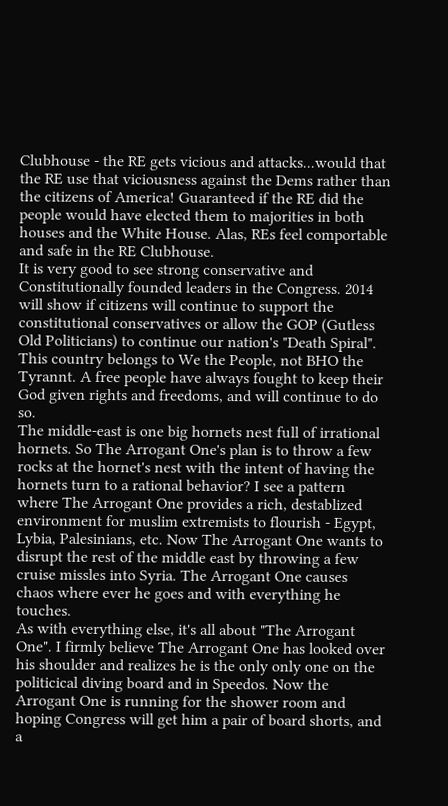Clubhouse - the RE gets vicious and attacks...would that the RE use that viciousness against the Dems rather than the citizens of America! Guaranteed if the RE did the people would have elected them to majorities in both houses and the White House. Alas, REs feel comportable and safe in the RE Clubhouse.
It is very good to see strong conservative and Constitutionally founded leaders in the Congress. 2014 will show if citizens will continue to support the constitutional conservatives or allow the GOP (Gutless Old Politicians) to continue our nation's "Death Spiral".
This country belongs to We the People, not BHO the Tyrannt. A free people have always fought to keep their God given rights and freedoms, and will continue to do so.
The middle-east is one big hornets nest full of irrational hornets. So The Arrogant One's plan is to throw a few rocks at the hornet's nest with the intent of having the hornets turn to a rational behavior? I see a pattern where The Arrogant One provides a rich, destablized environment for muslim extremists to flourish - Egypt, Lybia, Palesinians, etc. Now The Arrogant One wants to disrupt the rest of the middle east by throwing a few cruise missles into Syria. The Arrogant One causes chaos where ever he goes and with everything he touches.
As with everything else, it's all about "The Arrogant One". I firmly believe The Arrogant One has looked over his shoulder and realizes he is the only only one on the politicical diving board and in Speedos. Now the Arrogant One is running for the shower room and hoping Congress will get him a pair of board shorts, and a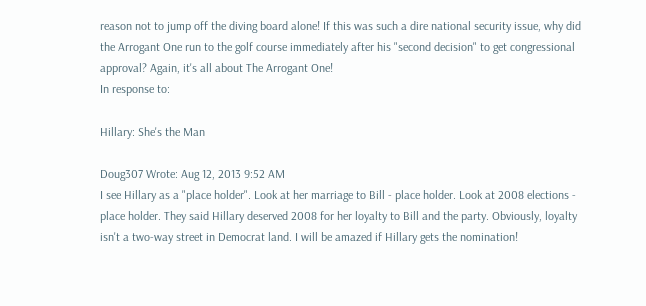reason not to jump off the diving board alone! If this was such a dire national security issue, why did the Arrogant One run to the golf course immediately after his "second decision" to get congressional approval? Again, it's all about The Arrogant One!
In response to:

Hillary: She's the Man

Doug307 Wrote: Aug 12, 2013 9:52 AM
I see Hillary as a "place holder". Look at her marriage to Bill - place holder. Look at 2008 elections - place holder. They said Hillary deserved 2008 for her loyalty to Bill and the party. Obviously, loyalty isn't a two-way street in Democrat land. I will be amazed if Hillary gets the nomination!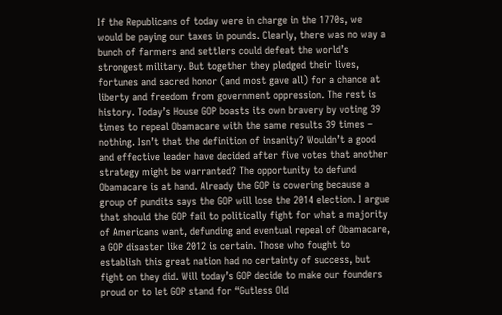If the Republicans of today were in charge in the 1770s, we would be paying our taxes in pounds. Clearly, there was no way a bunch of farmers and settlers could defeat the world’s strongest military. But together they pledged their lives, fortunes and sacred honor (and most gave all) for a chance at liberty and freedom from government oppression. The rest is history. Today’s House GOP boasts its own bravery by voting 39 times to repeal Obamacare with the same results 39 times – nothing. Isn’t that the definition of insanity? Wouldn’t a good and effective leader have decided after five votes that another strategy might be warranted? The opportunity to defund Obamacare is at hand. Already the GOP is cowering because a group of pundits says the GOP will lose the 2014 election. I argue that should the GOP fail to politically fight for what a majority of Americans want, defunding and eventual repeal of Obamacare, a GOP disaster like 2012 is certain. Those who fought to establish this great nation had no certainty of success, but fight on they did. Will today’s GOP decide to make our founders proud or to let GOP stand for “Gutless Old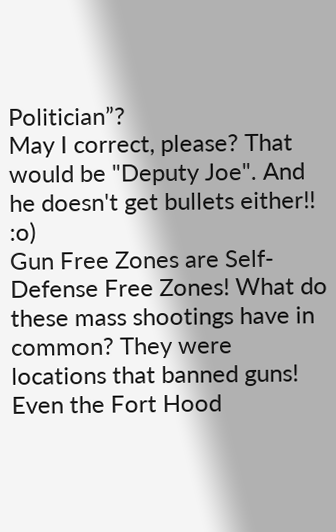Politician”?
May I correct, please? That would be "Deputy Joe". And he doesn't get bullets either!! :o)
Gun Free Zones are Self-Defense Free Zones! What do these mass shootings have in common? They were locations that banned guns! Even the Fort Hood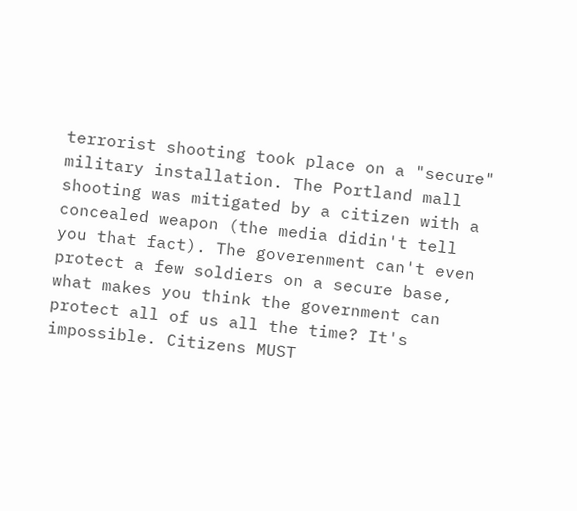terrorist shooting took place on a "secure" military installation. The Portland mall shooting was mitigated by a citizen with a concealed weapon (the media didin't tell you that fact). The goverenment can't even protect a few soldiers on a secure base, what makes you think the government can protect all of us all the time? It's impossible. Citizens MUST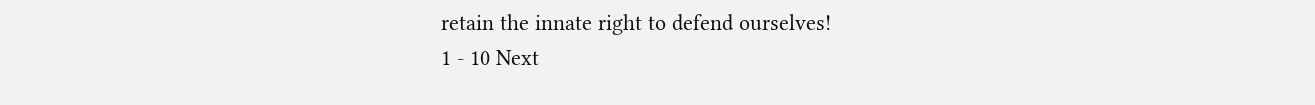retain the innate right to defend ourselves!
1 - 10 Next